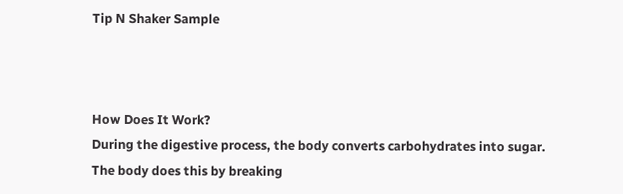Tip N Shaker Sample



How Does It Work?
During the digestive process, the body converts carbohydrates into sugar. The body does this by breaking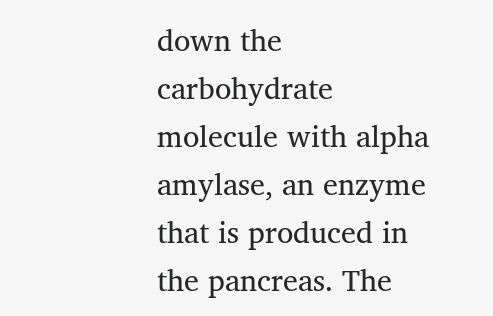down the carbohydrate molecule with alpha amylase, an enzyme that is produced in the pancreas. The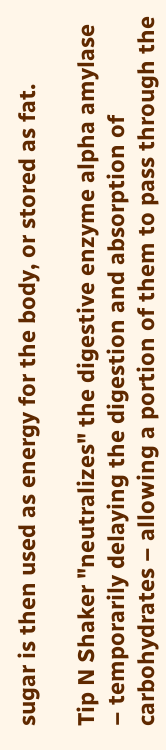sugar is then used as energy for the body, or stored as fat.

Tip N Shaker "neutralizes" the digestive enzyme alpha amylase – temporarily delaying the digestion and absorption of carbohydrates – allowing a portion of them to pass through the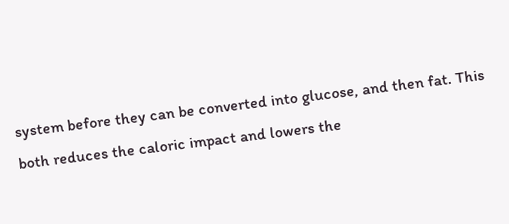system before they can be converted into glucose, and then fat. This both reduces the caloric impact and lowers the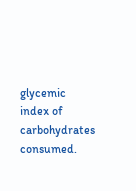glycemic index of carbohydrates consumed.